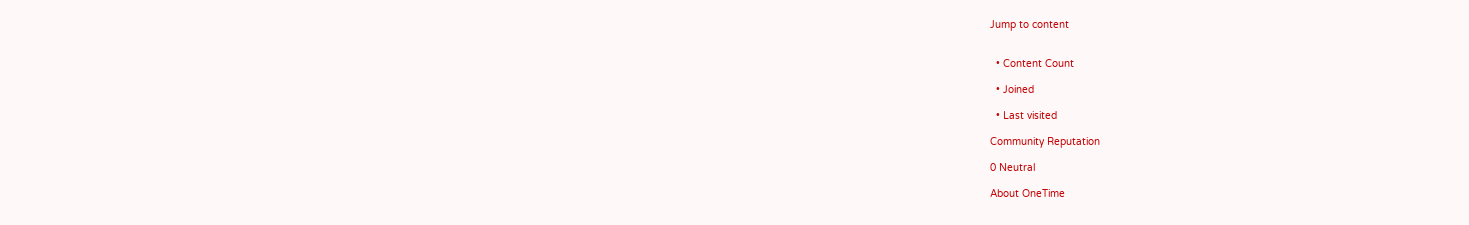Jump to content


  • Content Count

  • Joined

  • Last visited

Community Reputation

0 Neutral

About OneTime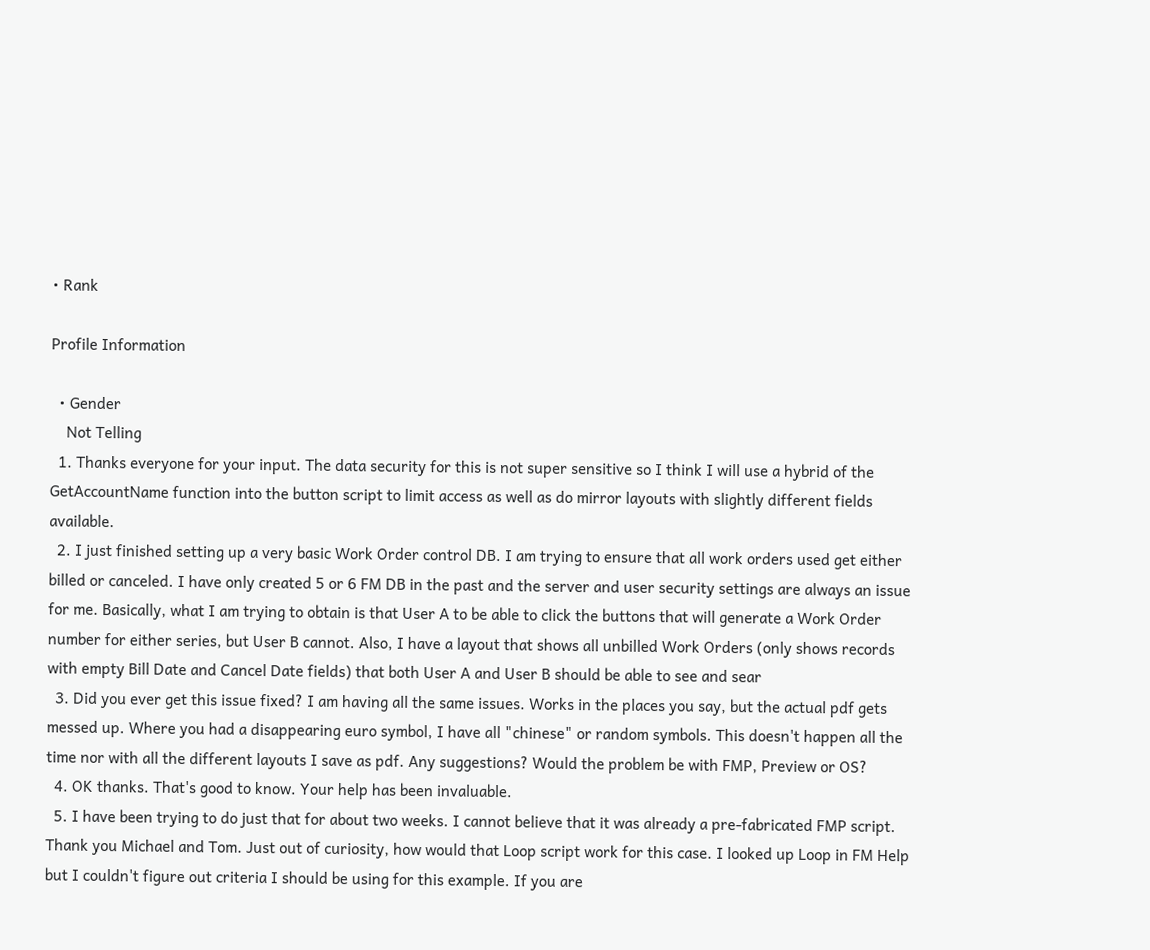• Rank

Profile Information

  • Gender
    Not Telling
  1. Thanks everyone for your input. The data security for this is not super sensitive so I think I will use a hybrid of the GetAccountName function into the button script to limit access as well as do mirror layouts with slightly different fields available.
  2. I just finished setting up a very basic Work Order control DB. I am trying to ensure that all work orders used get either billed or canceled. I have only created 5 or 6 FM DB in the past and the server and user security settings are always an issue for me. Basically, what I am trying to obtain is that User A to be able to click the buttons that will generate a Work Order number for either series, but User B cannot. Also, I have a layout that shows all unbilled Work Orders (only shows records with empty Bill Date and Cancel Date fields) that both User A and User B should be able to see and sear
  3. Did you ever get this issue fixed? I am having all the same issues. Works in the places you say, but the actual pdf gets messed up. Where you had a disappearing euro symbol, I have all "chinese" or random symbols. This doesn't happen all the time nor with all the different layouts I save as pdf. Any suggestions? Would the problem be with FMP, Preview or OS?
  4. OK thanks. That's good to know. Your help has been invaluable.
  5. I have been trying to do just that for about two weeks. I cannot believe that it was already a pre-fabricated FMP script. Thank you Michael and Tom. Just out of curiosity, how would that Loop script work for this case. I looked up Loop in FM Help but I couldn't figure out criteria I should be using for this example. If you are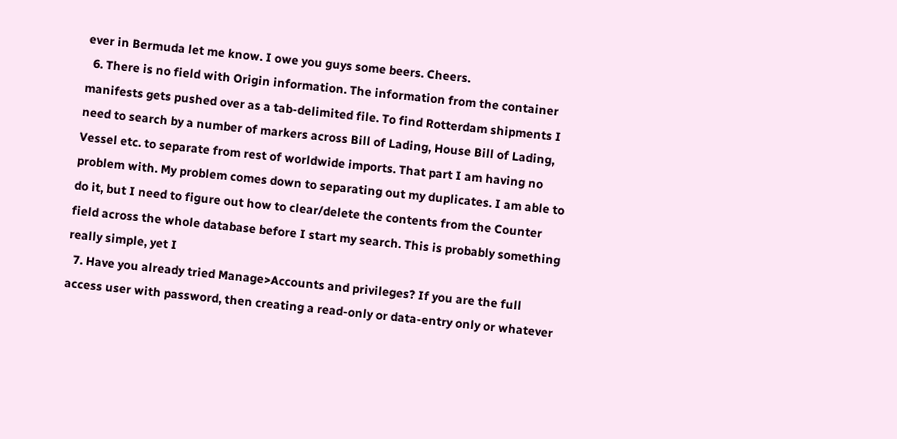ever in Bermuda let me know. I owe you guys some beers. Cheers.
  6. There is no field with Origin information. The information from the container manifests gets pushed over as a tab-delimited file. To find Rotterdam shipments I need to search by a number of markers across Bill of Lading, House Bill of Lading, Vessel etc. to separate from rest of worldwide imports. That part I am having no problem with. My problem comes down to separating out my duplicates. I am able to do it, but I need to figure out how to clear/delete the contents from the Counter field across the whole database before I start my search. This is probably something really simple, yet I
  7. Have you already tried Manage>Accounts and privileges? If you are the full access user with password, then creating a read-only or data-entry only or whatever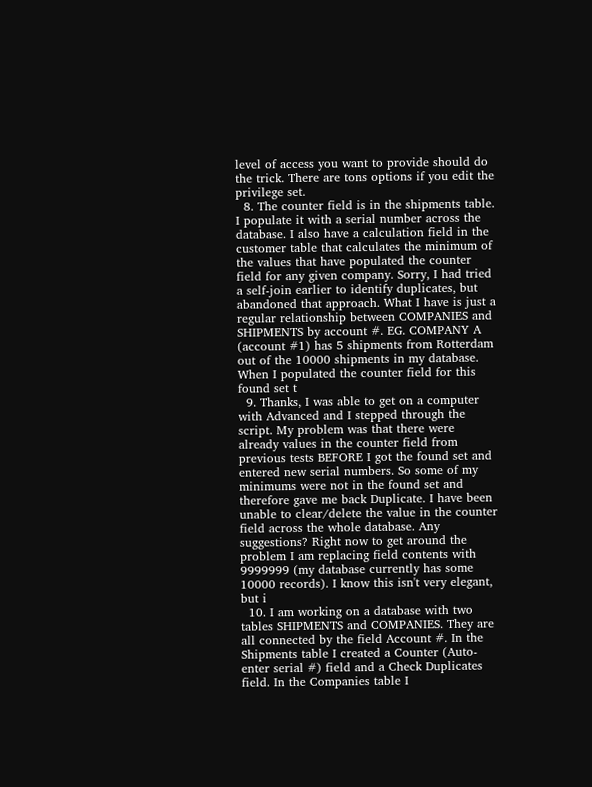level of access you want to provide should do the trick. There are tons options if you edit the privilege set.
  8. The counter field is in the shipments table. I populate it with a serial number across the database. I also have a calculation field in the customer table that calculates the minimum of the values that have populated the counter field for any given company. Sorry, I had tried a self-join earlier to identify duplicates, but abandoned that approach. What I have is just a regular relationship between COMPANIES and SHIPMENTS by account #. EG. COMPANY A (account #1) has 5 shipments from Rotterdam out of the 10000 shipments in my database. When I populated the counter field for this found set t
  9. Thanks, I was able to get on a computer with Advanced and I stepped through the script. My problem was that there were already values in the counter field from previous tests BEFORE I got the found set and entered new serial numbers. So some of my minimums were not in the found set and therefore gave me back Duplicate. I have been unable to clear/delete the value in the counter field across the whole database. Any suggestions? Right now to get around the problem I am replacing field contents with 9999999 (my database currently has some 10000 records). I know this isn't very elegant, but i
  10. I am working on a database with two tables SHIPMENTS and COMPANIES. They are all connected by the field Account #. In the Shipments table I created a Counter (Auto-enter serial #) field and a Check Duplicates field. In the Companies table I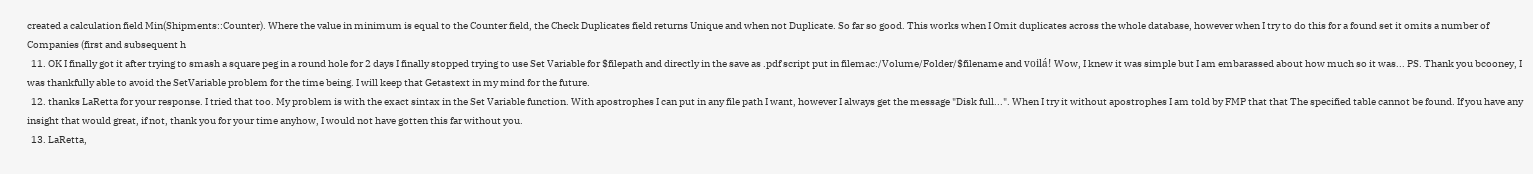created a calculation field Min(Shipments::Counter). Where the value in minimum is equal to the Counter field, the Check Duplicates field returns Unique and when not Duplicate. So far so good. This works when I Omit duplicates across the whole database, however when I try to do this for a found set it omits a number of Companies (first and subsequent h
  11. OK I finally got it after trying to smash a square peg in a round hole for 2 days I finally stopped trying to use Set Variable for $filepath and directly in the save as .pdf script put in filemac:/Volume/Folder/$filename and voilá! Wow, I knew it was simple but I am embarassed about how much so it was... PS. Thank you bcooney, I was thankfully able to avoid the SetVariable problem for the time being. I will keep that Getastext in my mind for the future.
  12. thanks LaRetta for your response. I tried that too. My problem is with the exact sintax in the Set Variable function. With apostrophes I can put in any file path I want, however I always get the message "Disk full...". When I try it without apostrophes I am told by FMP that that The specified table cannot be found. If you have any insight that would great, if not, thank you for your time anyhow, I would not have gotten this far without you.
  13. LaRetta,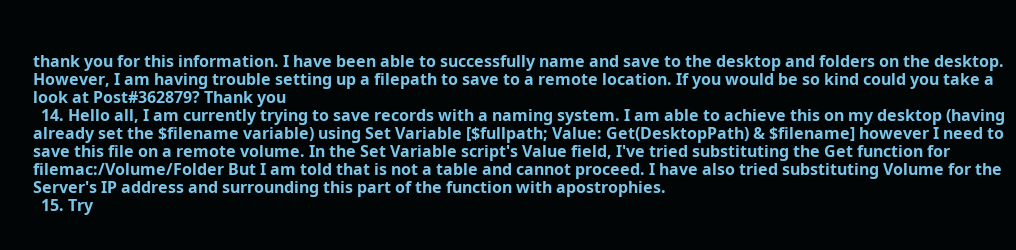thank you for this information. I have been able to successfully name and save to the desktop and folders on the desktop. However, I am having trouble setting up a filepath to save to a remote location. If you would be so kind could you take a look at Post#362879? Thank you
  14. Hello all, I am currently trying to save records with a naming system. I am able to achieve this on my desktop (having already set the $filename variable) using Set Variable [$fullpath; Value: Get(DesktopPath) & $filename] however I need to save this file on a remote volume. In the Set Variable script's Value field, I've tried substituting the Get function for filemac:/Volume/Folder But I am told that is not a table and cannot proceed. I have also tried substituting Volume for the Server's IP address and surrounding this part of the function with apostrophies.
  15. Try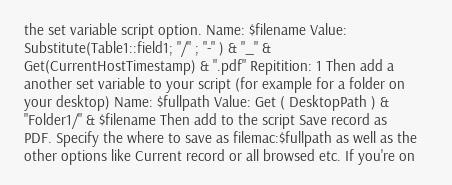the set variable script option. Name: $filename Value: Substitute(Table1::field1; "/" ; "-" ) & "_" & Get(CurrentHostTimestamp) & ".pdf" Repitition: 1 Then add a another set variable to your script (for example for a folder on your desktop) Name: $fullpath Value: Get ( DesktopPath ) & "Folder1/" & $filename Then add to the script Save record as PDF. Specify the where to save as filemac:$fullpath as well as the other options like Current record or all browsed etc. If you're on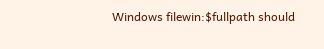Windows filewin:$fullpath should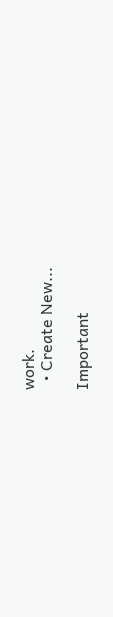work.
  • Create New...

Important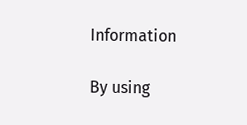Information

By using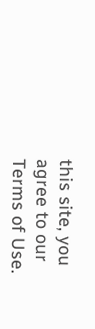this site, you agree to our Terms of Use.